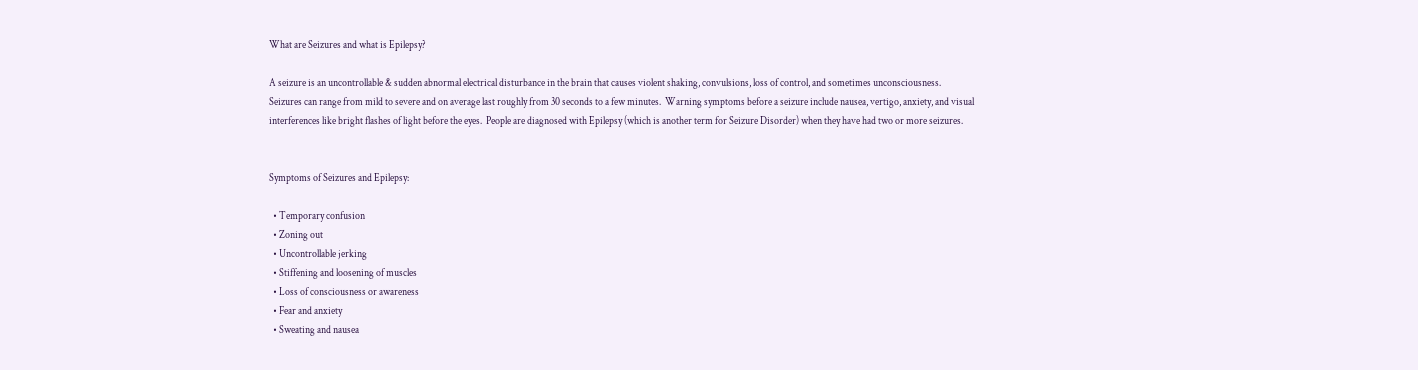What are Seizures and what is Epilepsy?

A seizure is an uncontrollable & sudden abnormal electrical disturbance in the brain that causes violent shaking, convulsions, loss of control, and sometimes unconsciousness.  Seizures can range from mild to severe and on average last roughly from 30 seconds to a few minutes.  Warning symptoms before a seizure include nausea, vertigo, anxiety, and visual interferences like bright flashes of light before the eyes.  People are diagnosed with Epilepsy (which is another term for Seizure Disorder) when they have had two or more seizures.


Symptoms of Seizures and Epilepsy:

  • Temporary confusion
  • Zoning out
  • Uncontrollable jerking
  • Stiffening and loosening of muscles
  • Loss of consciousness or awareness
  • Fear and anxiety
  • Sweating and nausea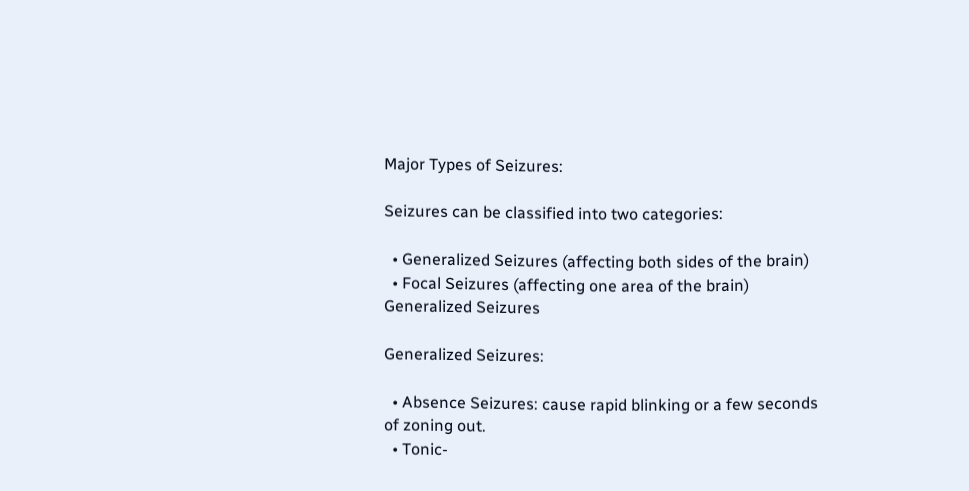Major Types of Seizures:

Seizures can be classified into two categories:

  • Generalized Seizures (affecting both sides of the brain)
  • Focal Seizures (affecting one area of the brain)
Generalized Seizures

Generalized Seizures:

  • Absence Seizures: cause rapid blinking or a few seconds of zoning out.
  • Tonic-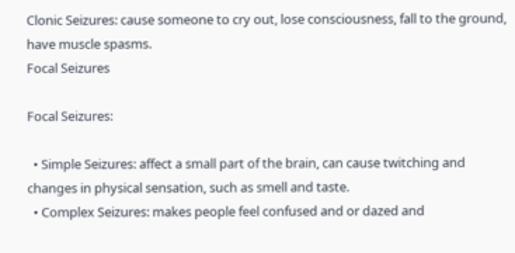Clonic Seizures: cause someone to cry out, lose consciousness, fall to the ground, have muscle spasms.
Focal Seizures

Focal Seizures:

  • Simple Seizures: affect a small part of the brain, can cause twitching and changes in physical sensation, such as smell and taste.
  • Complex Seizures: makes people feel confused and or dazed and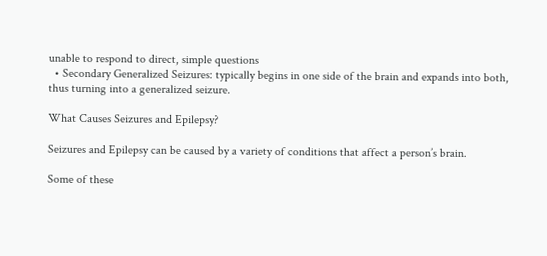unable to respond to direct, simple questions
  • Secondary Generalized Seizures: typically begins in one side of the brain and expands into both, thus turning into a generalized seizure.

What Causes Seizures and Epilepsy?

Seizures and Epilepsy can be caused by a variety of conditions that affect a person’s brain.

Some of these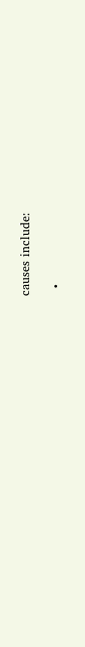causes include:

  •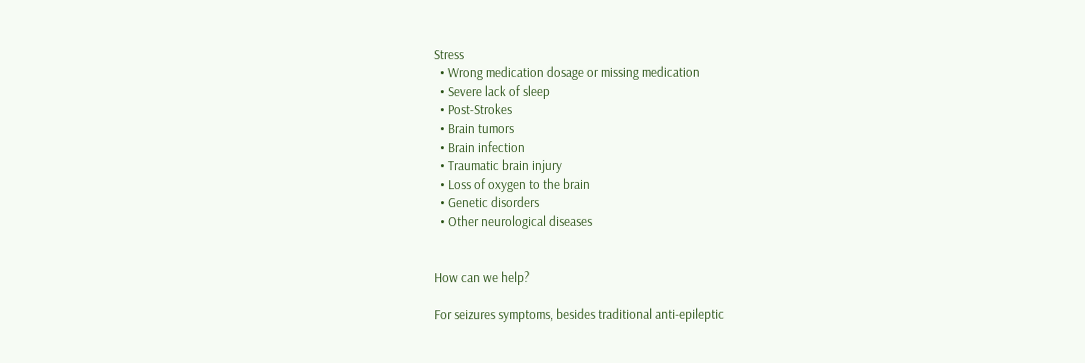Stress
  • Wrong medication dosage or missing medication
  • Severe lack of sleep
  • Post-Strokes
  • Brain tumors
  • Brain infection
  • Traumatic brain injury
  • Loss of oxygen to the brain
  • Genetic disorders
  • Other neurological diseases


How can we help?

For seizures symptoms, besides traditional anti-epileptic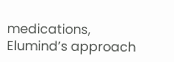medications, Elumind’s approach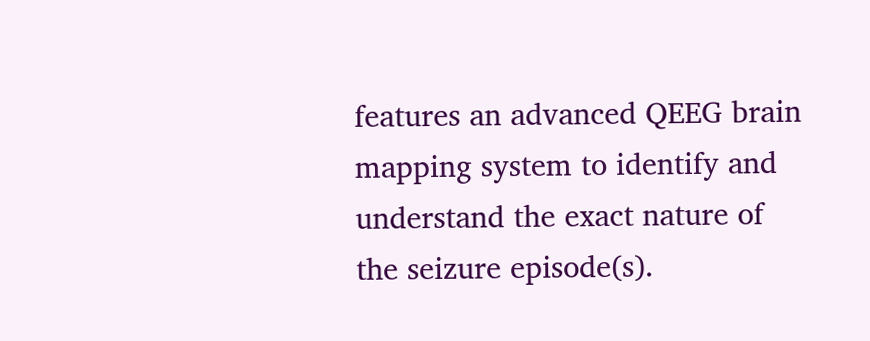features an advanced QEEG brain mapping system to identify and understand the exact nature of the seizure episode(s).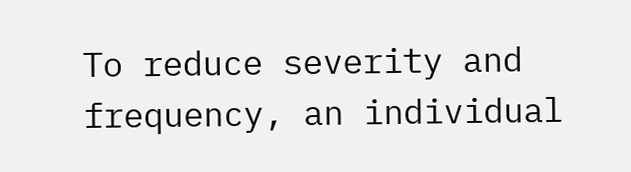To reduce severity and frequency, an individual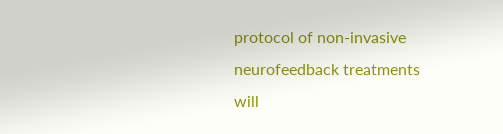protocol of non-invasive neurofeedback treatments will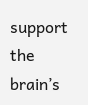support the brain’s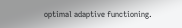optimal adaptive functioning.